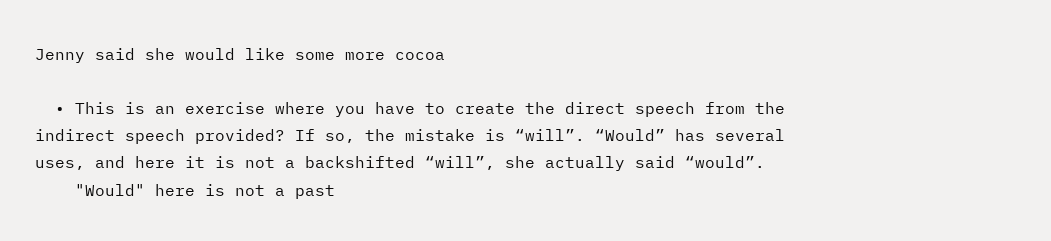Jenny said she would like some more cocoa

  • This is an exercise where you have to create the direct speech from the indirect speech provided? If so, the mistake is “will”. “Would” has several uses, and here it is not a backshifted “will”, she actually said “would”.
    "Would" here is not a past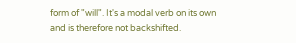form of "will". It's a modal verb on its own and is therefore not backshifted.